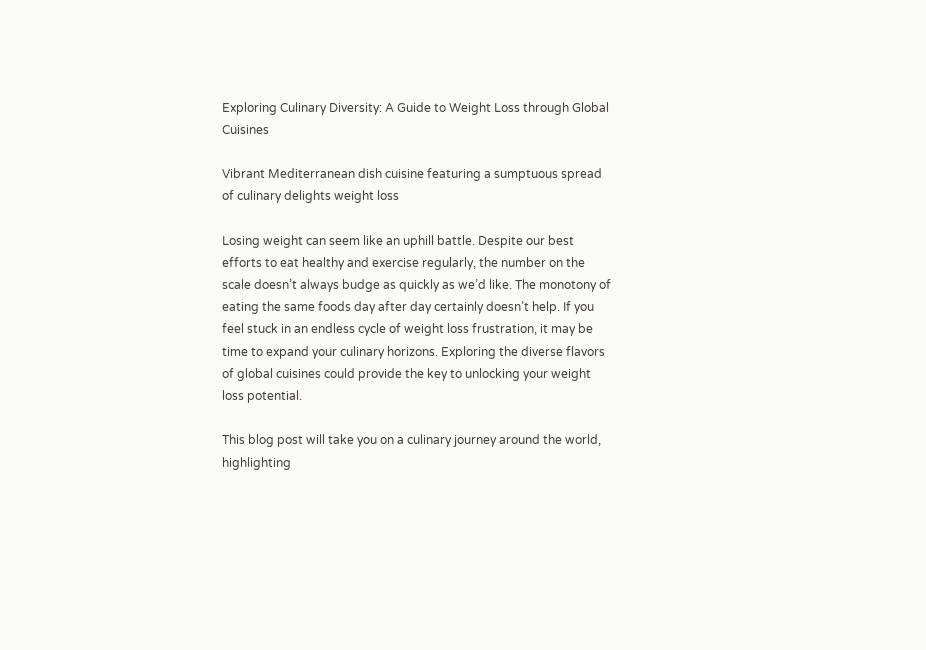Exploring Culinary Diversity: A Guide to Weight Loss through Global Cuisines

Vibrant Mediterranean dish cuisine featuring a sumptuous spread of culinary delights weight loss

Losing weight can seem like an uphill battle. Despite our best efforts to eat healthy and exercise regularly, the number on the scale doesn’t always budge as quickly as we’d like. The monotony of eating the same foods day after day certainly doesn’t help. If you feel stuck in an endless cycle of weight loss frustration, it may be time to expand your culinary horizons. Exploring the diverse flavors of global cuisines could provide the key to unlocking your weight loss potential.

This blog post will take you on a culinary journey around the world, highlighting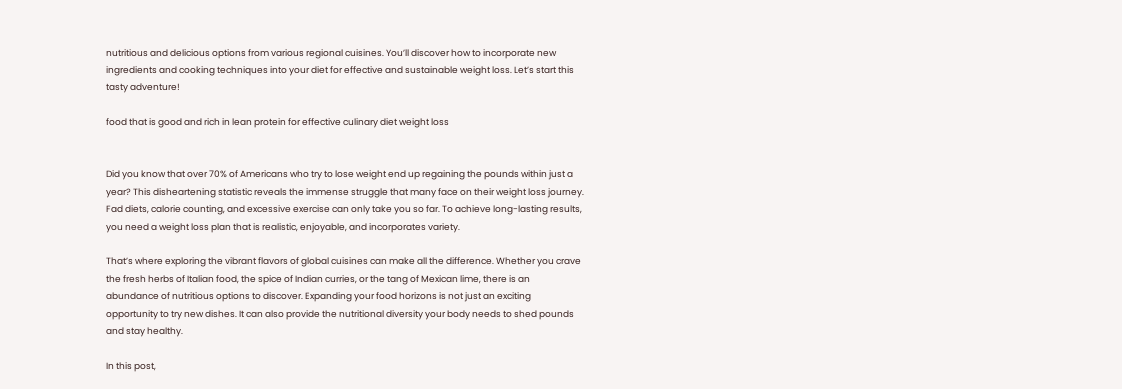nutritious and delicious options from various regional cuisines. You’ll discover how to incorporate new ingredients and cooking techniques into your diet for effective and sustainable weight loss. Let’s start this tasty adventure!

food that is good and rich in lean protein for effective culinary diet weight loss


Did you know that over 70% of Americans who try to lose weight end up regaining the pounds within just a year? This disheartening statistic reveals the immense struggle that many face on their weight loss journey. Fad diets, calorie counting, and excessive exercise can only take you so far. To achieve long-lasting results, you need a weight loss plan that is realistic, enjoyable, and incorporates variety.

That’s where exploring the vibrant flavors of global cuisines can make all the difference. Whether you crave the fresh herbs of Italian food, the spice of Indian curries, or the tang of Mexican lime, there is an abundance of nutritious options to discover. Expanding your food horizons is not just an exciting opportunity to try new dishes. It can also provide the nutritional diversity your body needs to shed pounds and stay healthy.

In this post,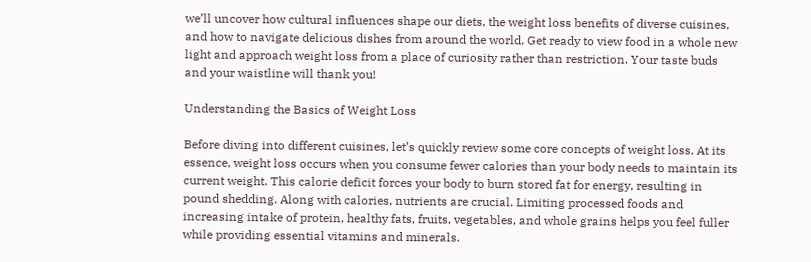we’ll uncover how cultural influences shape our diets, the weight loss benefits of diverse cuisines, and how to navigate delicious dishes from around the world. Get ready to view food in a whole new light and approach weight loss from a place of curiosity rather than restriction. Your taste buds and your waistline will thank you!

Understanding the Basics of Weight Loss

Before diving into different cuisines, let’s quickly review some core concepts of weight loss. At its essence, weight loss occurs when you consume fewer calories than your body needs to maintain its current weight. This calorie deficit forces your body to burn stored fat for energy, resulting in pound shedding. Along with calories, nutrients are crucial. Limiting processed foods and increasing intake of protein, healthy fats, fruits, vegetables, and whole grains helps you feel fuller while providing essential vitamins and minerals.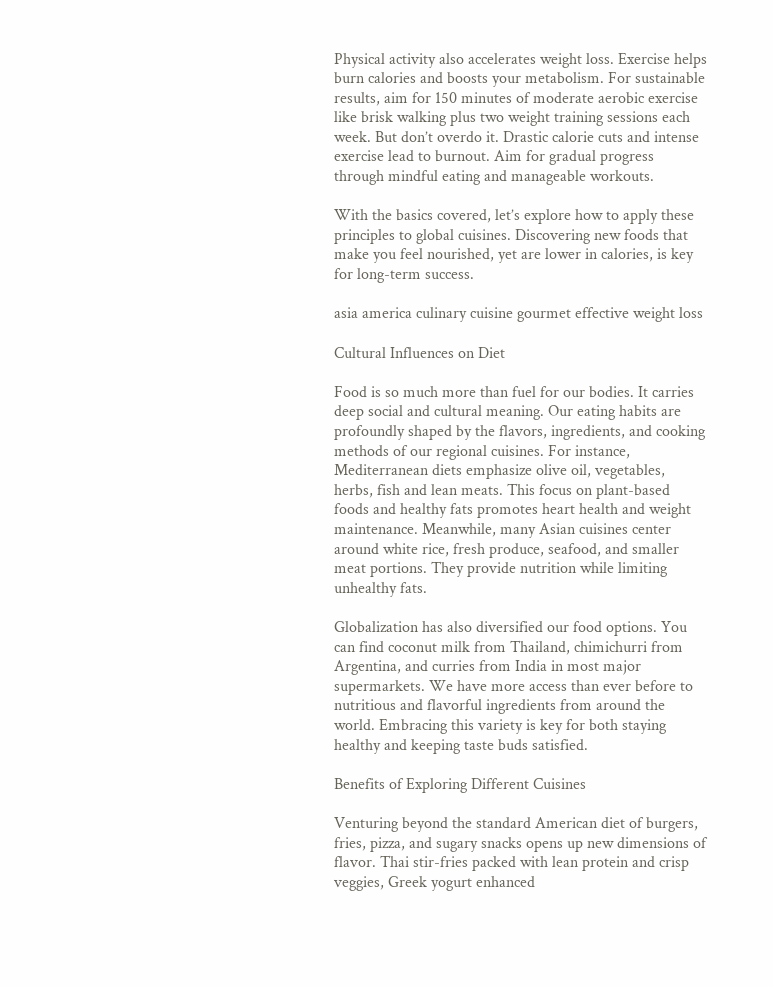Physical activity also accelerates weight loss. Exercise helps burn calories and boosts your metabolism. For sustainable results, aim for 150 minutes of moderate aerobic exercise like brisk walking plus two weight training sessions each week. But don’t overdo it. Drastic calorie cuts and intense exercise lead to burnout. Aim for gradual progress through mindful eating and manageable workouts.

With the basics covered, let’s explore how to apply these principles to global cuisines. Discovering new foods that make you feel nourished, yet are lower in calories, is key for long-term success.

asia america culinary cuisine gourmet effective weight loss

Cultural Influences on Diet

Food is so much more than fuel for our bodies. It carries deep social and cultural meaning. Our eating habits are profoundly shaped by the flavors, ingredients, and cooking methods of our regional cuisines. For instance, Mediterranean diets emphasize olive oil, vegetables, herbs, fish and lean meats. This focus on plant-based foods and healthy fats promotes heart health and weight maintenance. Meanwhile, many Asian cuisines center around white rice, fresh produce, seafood, and smaller meat portions. They provide nutrition while limiting unhealthy fats.

Globalization has also diversified our food options. You can find coconut milk from Thailand, chimichurri from Argentina, and curries from India in most major supermarkets. We have more access than ever before to nutritious and flavorful ingredients from around the world. Embracing this variety is key for both staying healthy and keeping taste buds satisfied.

Benefits of Exploring Different Cuisines

Venturing beyond the standard American diet of burgers, fries, pizza, and sugary snacks opens up new dimensions of flavor. Thai stir-fries packed with lean protein and crisp veggies, Greek yogurt enhanced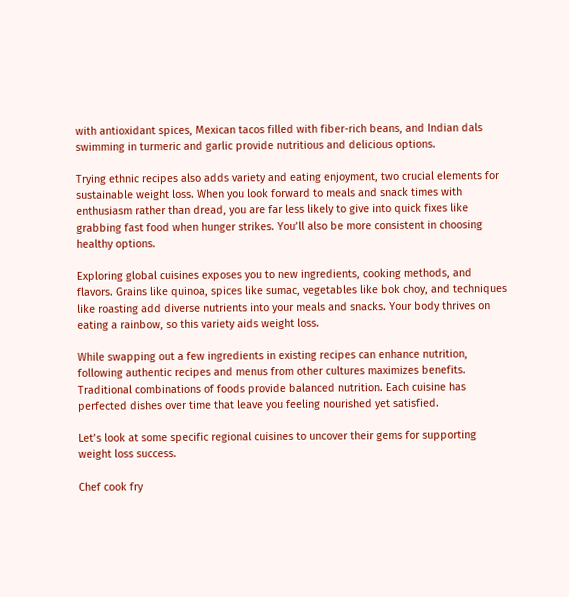with antioxidant spices, Mexican tacos filled with fiber-rich beans, and Indian dals swimming in turmeric and garlic provide nutritious and delicious options.

Trying ethnic recipes also adds variety and eating enjoyment, two crucial elements for sustainable weight loss. When you look forward to meals and snack times with enthusiasm rather than dread, you are far less likely to give into quick fixes like grabbing fast food when hunger strikes. You’ll also be more consistent in choosing healthy options.

Exploring global cuisines exposes you to new ingredients, cooking methods, and flavors. Grains like quinoa, spices like sumac, vegetables like bok choy, and techniques like roasting add diverse nutrients into your meals and snacks. Your body thrives on eating a rainbow, so this variety aids weight loss.

While swapping out a few ingredients in existing recipes can enhance nutrition, following authentic recipes and menus from other cultures maximizes benefits. Traditional combinations of foods provide balanced nutrition. Each cuisine has perfected dishes over time that leave you feeling nourished yet satisfied.

Let’s look at some specific regional cuisines to uncover their gems for supporting weight loss success.

Chef cook fry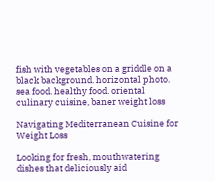fish with vegetables on a griddle on a black background. horizontal photo. sea food. healthy food. oriental culinary cuisine, baner weight loss

Navigating Mediterranean Cuisine for Weight Loss

Looking for fresh, mouthwatering dishes that deliciously aid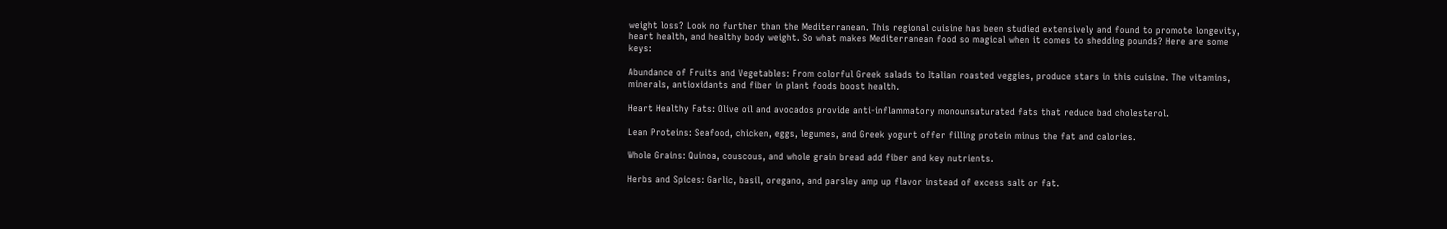weight loss? Look no further than the Mediterranean. This regional cuisine has been studied extensively and found to promote longevity, heart health, and healthy body weight. So what makes Mediterranean food so magical when it comes to shedding pounds? Here are some keys:

Abundance of Fruits and Vegetables: From colorful Greek salads to Italian roasted veggies, produce stars in this cuisine. The vitamins, minerals, antioxidants and fiber in plant foods boost health.

Heart Healthy Fats: Olive oil and avocados provide anti-inflammatory monounsaturated fats that reduce bad cholesterol.

Lean Proteins: Seafood, chicken, eggs, legumes, and Greek yogurt offer filling protein minus the fat and calories.

Whole Grains: Quinoa, couscous, and whole grain bread add fiber and key nutrients.

Herbs and Spices: Garlic, basil, oregano, and parsley amp up flavor instead of excess salt or fat.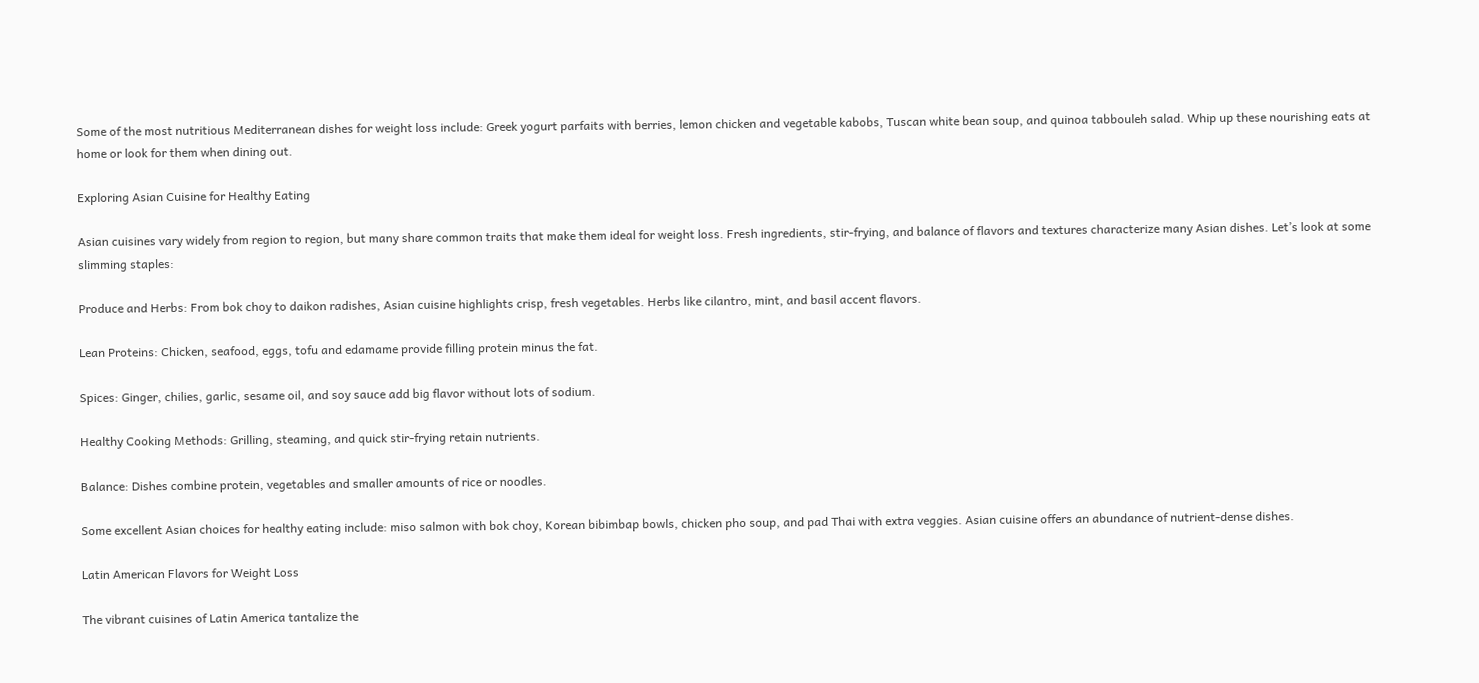Some of the most nutritious Mediterranean dishes for weight loss include: Greek yogurt parfaits with berries, lemon chicken and vegetable kabobs, Tuscan white bean soup, and quinoa tabbouleh salad. Whip up these nourishing eats at home or look for them when dining out.

Exploring Asian Cuisine for Healthy Eating

Asian cuisines vary widely from region to region, but many share common traits that make them ideal for weight loss. Fresh ingredients, stir-frying, and balance of flavors and textures characterize many Asian dishes. Let’s look at some slimming staples:

Produce and Herbs: From bok choy to daikon radishes, Asian cuisine highlights crisp, fresh vegetables. Herbs like cilantro, mint, and basil accent flavors.

Lean Proteins: Chicken, seafood, eggs, tofu and edamame provide filling protein minus the fat.

Spices: Ginger, chilies, garlic, sesame oil, and soy sauce add big flavor without lots of sodium.

Healthy Cooking Methods: Grilling, steaming, and quick stir-frying retain nutrients.

Balance: Dishes combine protein, vegetables and smaller amounts of rice or noodles.

Some excellent Asian choices for healthy eating include: miso salmon with bok choy, Korean bibimbap bowls, chicken pho soup, and pad Thai with extra veggies. Asian cuisine offers an abundance of nutrient-dense dishes.

Latin American Flavors for Weight Loss

The vibrant cuisines of Latin America tantalize the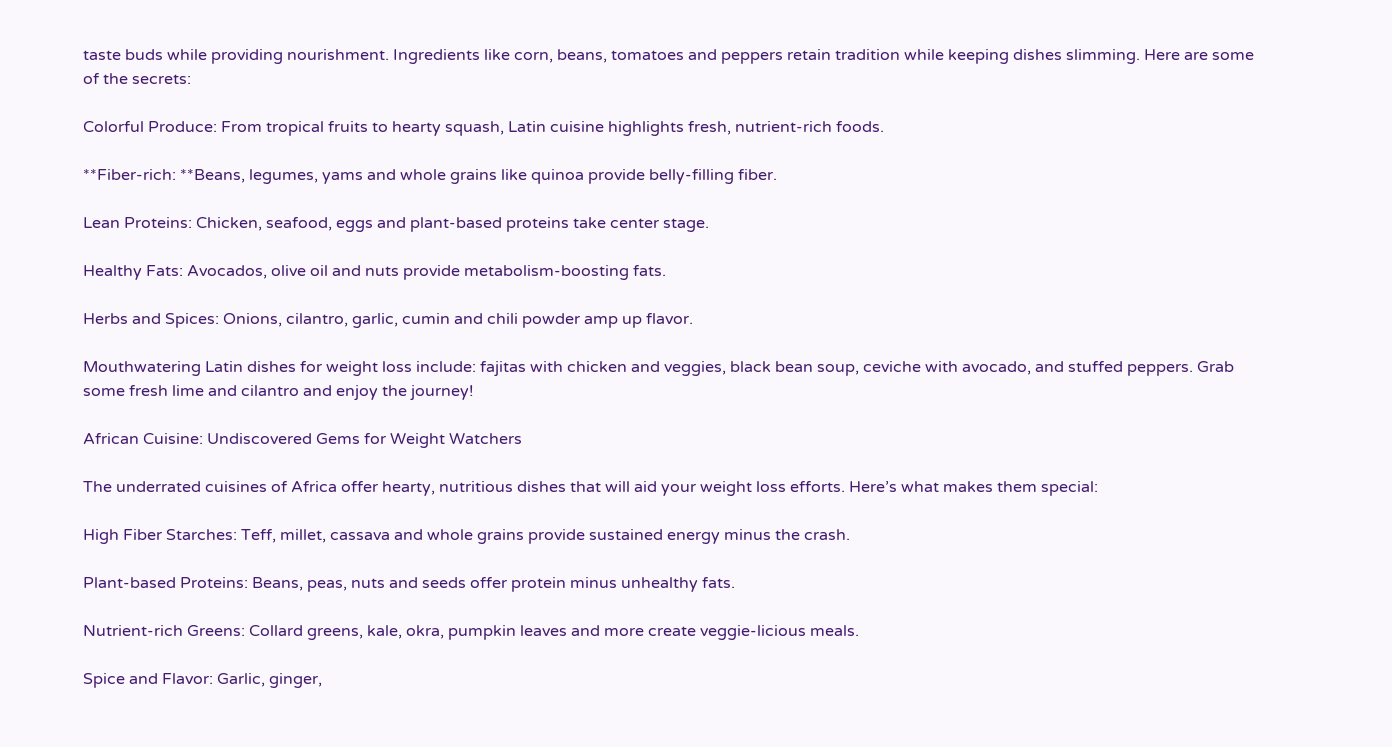taste buds while providing nourishment. Ingredients like corn, beans, tomatoes and peppers retain tradition while keeping dishes slimming. Here are some of the secrets:

Colorful Produce: From tropical fruits to hearty squash, Latin cuisine highlights fresh, nutrient-rich foods.

**Fiber-rich: **Beans, legumes, yams and whole grains like quinoa provide belly-filling fiber.

Lean Proteins: Chicken, seafood, eggs and plant-based proteins take center stage.

Healthy Fats: Avocados, olive oil and nuts provide metabolism-boosting fats.

Herbs and Spices: Onions, cilantro, garlic, cumin and chili powder amp up flavor.

Mouthwatering Latin dishes for weight loss include: fajitas with chicken and veggies, black bean soup, ceviche with avocado, and stuffed peppers. Grab some fresh lime and cilantro and enjoy the journey!

African Cuisine: Undiscovered Gems for Weight Watchers

The underrated cuisines of Africa offer hearty, nutritious dishes that will aid your weight loss efforts. Here’s what makes them special:

High Fiber Starches: Teff, millet, cassava and whole grains provide sustained energy minus the crash.

Plant-based Proteins: Beans, peas, nuts and seeds offer protein minus unhealthy fats.

Nutrient-rich Greens: Collard greens, kale, okra, pumpkin leaves and more create veggie-licious meals.

Spice and Flavor: Garlic, ginger,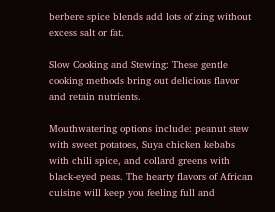berbere spice blends add lots of zing without excess salt or fat.

Slow Cooking and Stewing: These gentle cooking methods bring out delicious flavor and retain nutrients.

Mouthwatering options include: peanut stew with sweet potatoes, Suya chicken kebabs with chili spice, and collard greens with black-eyed peas. The hearty flavors of African cuisine will keep you feeling full and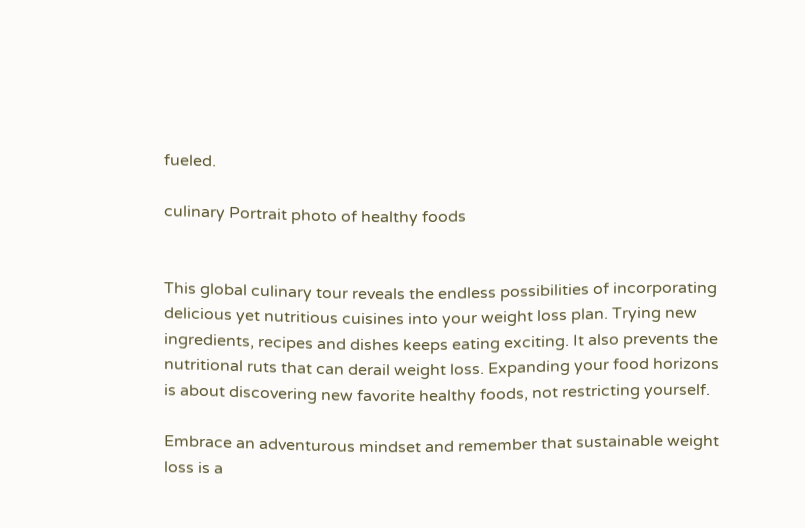fueled.

culinary Portrait photo of healthy foods


This global culinary tour reveals the endless possibilities of incorporating delicious yet nutritious cuisines into your weight loss plan. Trying new ingredients, recipes and dishes keeps eating exciting. It also prevents the nutritional ruts that can derail weight loss. Expanding your food horizons is about discovering new favorite healthy foods, not restricting yourself.

Embrace an adventurous mindset and remember that sustainable weight loss is a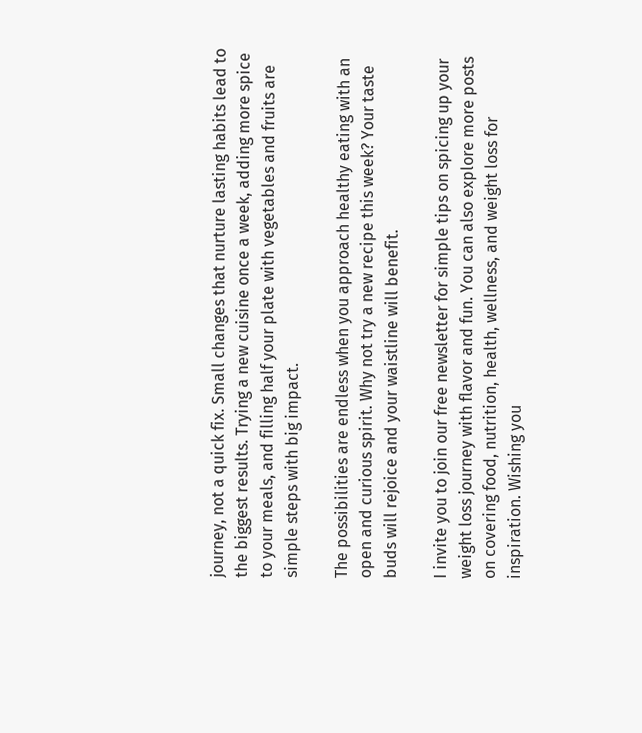journey, not a quick fix. Small changes that nurture lasting habits lead to the biggest results. Trying a new cuisine once a week, adding more spice to your meals, and filling half your plate with vegetables and fruits are simple steps with big impact.

The possibilities are endless when you approach healthy eating with an open and curious spirit. Why not try a new recipe this week? Your taste buds will rejoice and your waistline will benefit.

I invite you to join our free newsletter for simple tips on spicing up your weight loss journey with flavor and fun. You can also explore more posts on covering food, nutrition, health, wellness, and weight loss for inspiration. Wishing you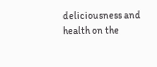deliciousness and health on the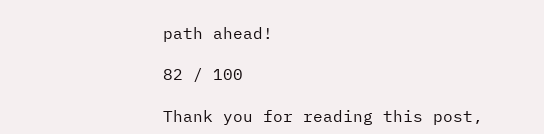path ahead!

82 / 100

Thank you for reading this post,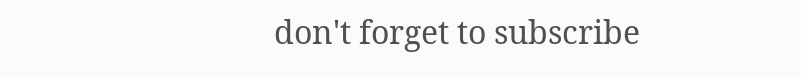don't forget to subscribe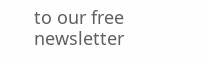to our free newsletter